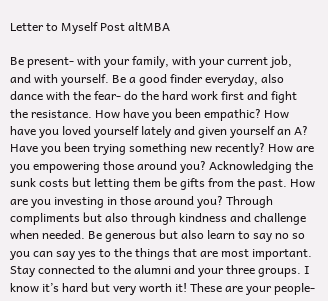Letter to Myself Post altMBA

Be present- with your family, with your current job, and with yourself. Be a good finder everyday, also dance with the fear- do the hard work first and fight the resistance. How have you been empathic? How have you loved yourself lately and given yourself an A? Have you been trying something new recently? How are you empowering those around you? Acknowledging the sunk costs but letting them be gifts from the past. How are you investing in those around you? Through compliments but also through kindness and challenge when needed. Be generous but also learn to say no so you can say yes to the things that are most important. Stay connected to the alumni and your three groups. I know it’s hard but very worth it! These are your people-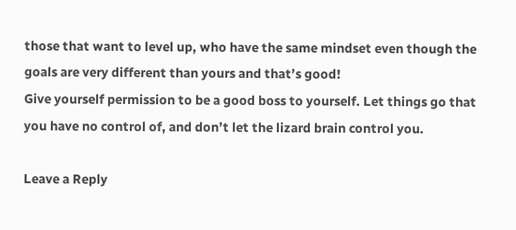those that want to level up, who have the same mindset even though the goals are very different than yours and that’s good!
Give yourself permission to be a good boss to yourself. Let things go that you have no control of, and don’t let the lizard brain control you.

Leave a Reply